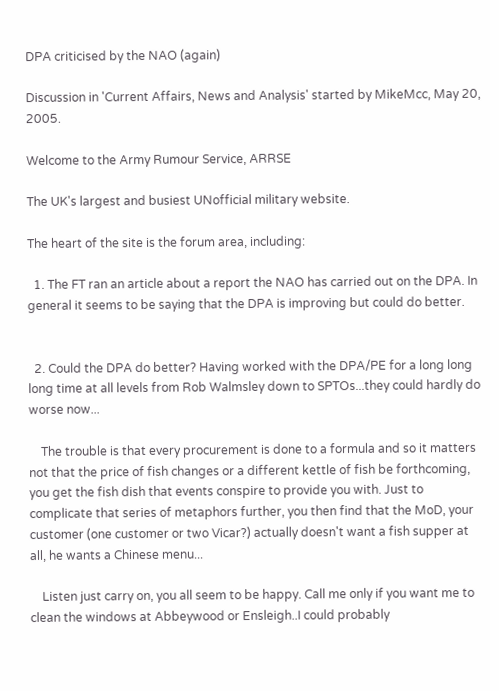DPA criticised by the NAO (again)

Discussion in 'Current Affairs, News and Analysis' started by MikeMcc, May 20, 2005.

Welcome to the Army Rumour Service, ARRSE

The UK's largest and busiest UNofficial military website.

The heart of the site is the forum area, including:

  1. The FT ran an article about a report the NAO has carried out on the DPA. In general it seems to be saying that the DPA is improving but could do better.


  2. Could the DPA do better? Having worked with the DPA/PE for a long long long time at all levels from Rob Walmsley down to SPTOs...they could hardly do worse now...

    The trouble is that every procurement is done to a formula and so it matters not that the price of fish changes or a different kettle of fish be forthcoming, you get the fish dish that events conspire to provide you with. Just to complicate that series of metaphors further, you then find that the MoD, your customer (one customer or two Vicar?) actually doesn't want a fish supper at all, he wants a Chinese menu...

    Listen just carry on, you all seem to be happy. Call me only if you want me to clean the windows at Abbeywood or Ensleigh..I could probably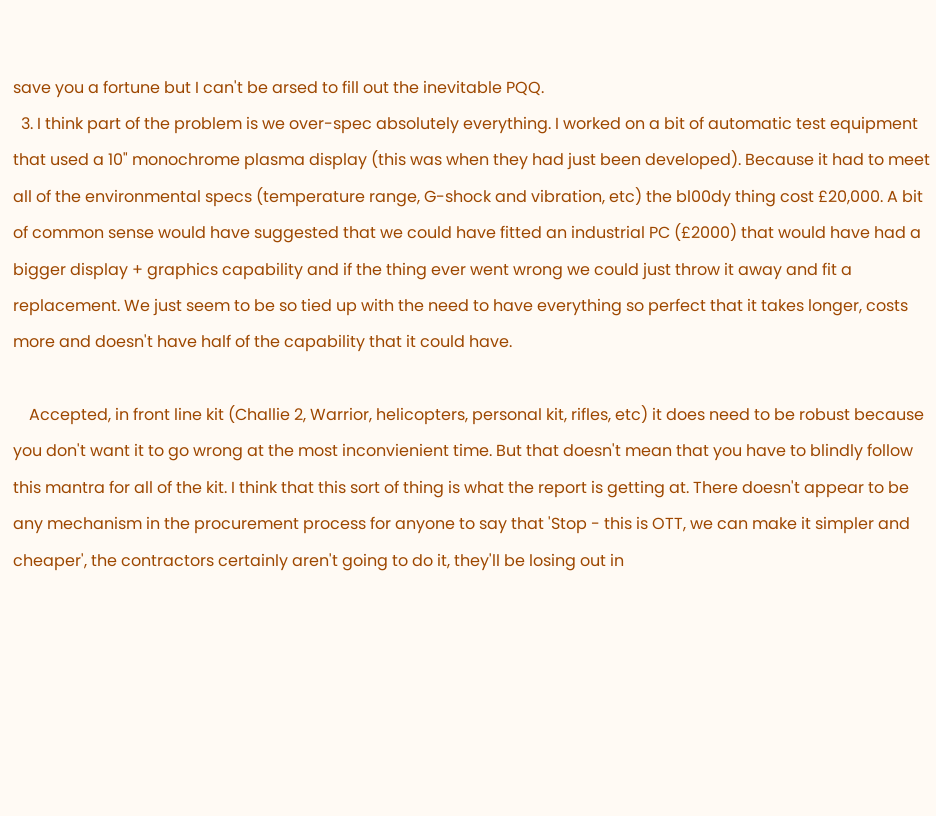save you a fortune but I can't be arsed to fill out the inevitable PQQ.
  3. I think part of the problem is we over-spec absolutely everything. I worked on a bit of automatic test equipment that used a 10" monochrome plasma display (this was when they had just been developed). Because it had to meet all of the environmental specs (temperature range, G-shock and vibration, etc) the bl00dy thing cost £20,000. A bit of common sense would have suggested that we could have fitted an industrial PC (£2000) that would have had a bigger display + graphics capability and if the thing ever went wrong we could just throw it away and fit a replacement. We just seem to be so tied up with the need to have everything so perfect that it takes longer, costs more and doesn't have half of the capability that it could have.

    Accepted, in front line kit (Challie 2, Warrior, helicopters, personal kit, rifles, etc) it does need to be robust because you don't want it to go wrong at the most inconvienient time. But that doesn't mean that you have to blindly follow this mantra for all of the kit. I think that this sort of thing is what the report is getting at. There doesn't appear to be any mechanism in the procurement process for anyone to say that 'Stop - this is OTT, we can make it simpler and cheaper', the contractors certainly aren't going to do it, they'll be losing out in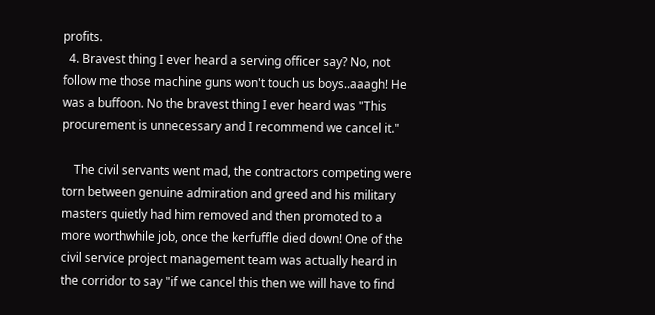profits.
  4. Bravest thing I ever heard a serving officer say? No, not follow me those machine guns won't touch us boys..aaagh! He was a buffoon. No the bravest thing I ever heard was "This procurement is unnecessary and I recommend we cancel it."

    The civil servants went mad, the contractors competing were torn between genuine admiration and greed and his military masters quietly had him removed and then promoted to a more worthwhile job, once the kerfuffle died down! One of the civil service project management team was actually heard in the corridor to say "if we cancel this then we will have to find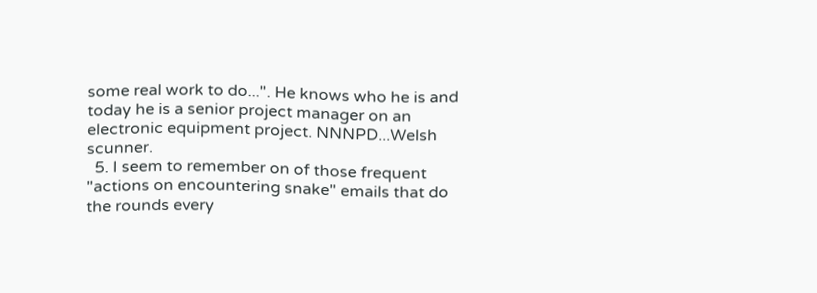some real work to do...". He knows who he is and today he is a senior project manager on an electronic equipment project. NNNPD...Welsh scunner.
  5. I seem to remember on of those frequent "actions on encountering snake" emails that do the rounds every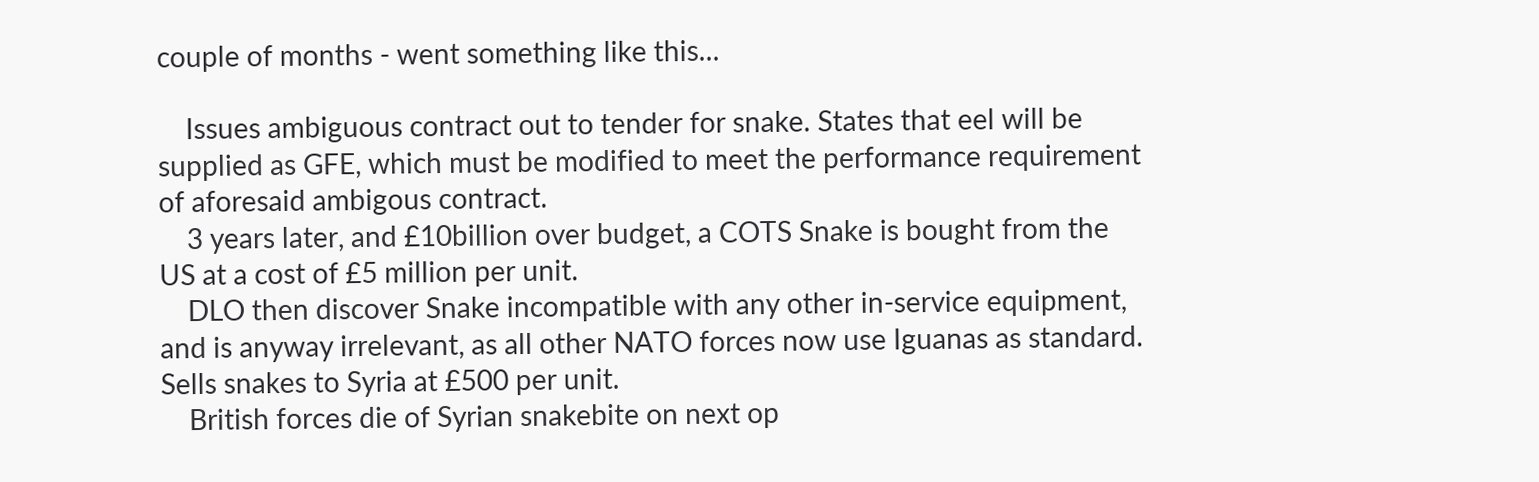couple of months - went something like this...

    Issues ambiguous contract out to tender for snake. States that eel will be supplied as GFE, which must be modified to meet the performance requirement of aforesaid ambigous contract.
    3 years later, and £10billion over budget, a COTS Snake is bought from the US at a cost of £5 million per unit.
    DLO then discover Snake incompatible with any other in-service equipment, and is anyway irrelevant, as all other NATO forces now use Iguanas as standard. Sells snakes to Syria at £500 per unit.
    British forces die of Syrian snakebite on next op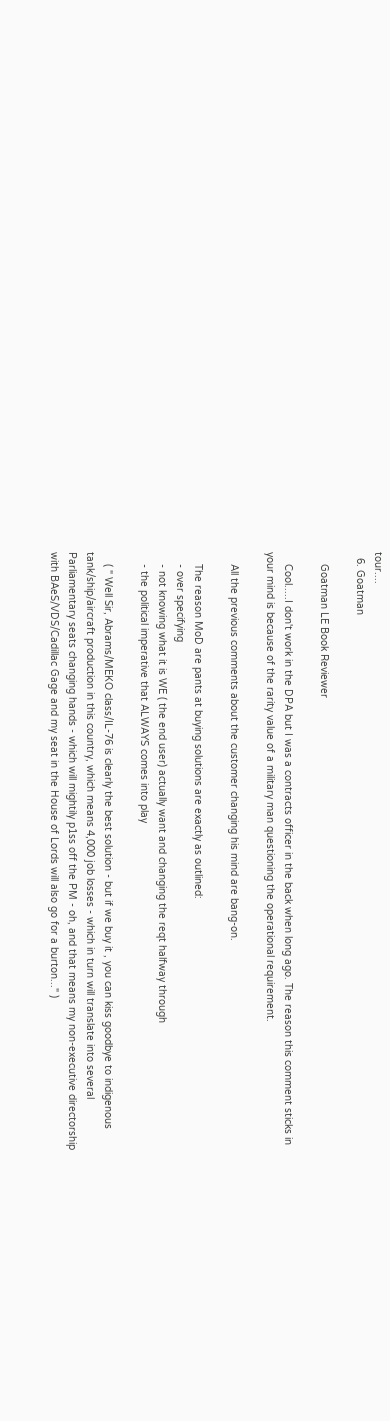tour....
  6. Goatman

    Goatman LE Book Reviewer

    Cool.....I don't work in the DPA but I was a contracts officer in the back when long ago. The reason this comment sticks in your mind is because of the rarity value of a military man questioning the operational requirement.

    All the previous comments about the customer changing his mind are bang-on.

    The reason MoD are pants at buying solutions are exactly as outlined:
    - over specifying
    - not knowing what it is WE ( the end user) actually want and changing the reqt halfway through
    - the political imperative that ALWAYS comes into play

    ( " Well Sir, Abrams/MEKO class/IL-76 is clearly the best solution - but if we buy it , you can kiss goodbye to indigenous tank/ship/aircraft production in this country, which means 4,000 job losses - which in turn will translate into several Parliamentary seats changing hands - which will mightily p1ss off the PM - oh, and that means my non-executive directorship with BAeS/VDS/Cadillac Gage and my seat in the House of Lords will also go for a burton..." )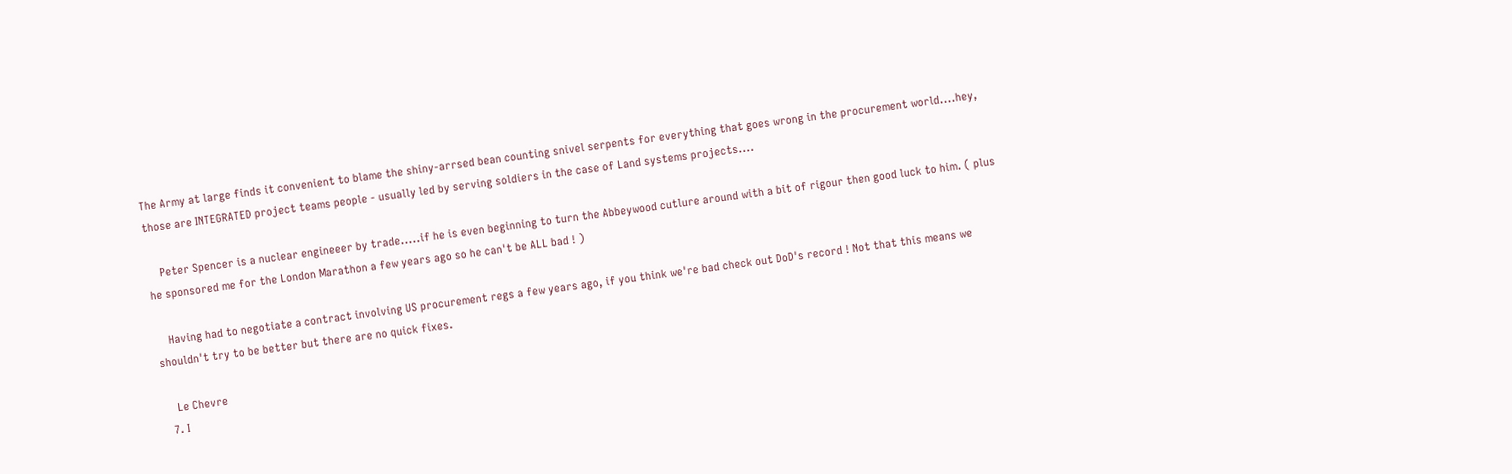The Army at large finds it convenient to blame the shiny-arrsed bean counting snivel serpents for everything that goes wrong in the procurement world....hey, those are INTEGRATED project teams people - usually led by serving soldiers in the case of Land systems projects....

    Peter Spencer is a nuclear engineeer by trade.....if he is even beginning to turn the Abbeywood cutlure around with a bit of rigour then good luck to him. ( plus he sponsored me for the London Marathon a few years ago so he can't be ALL bad ! )

    Having had to negotiate a contract involving US procurement regs a few years ago, if you think we're bad check out DoD's record ! Not that this means we shouldn't try to be better but there are no quick fixes.

    Le Chevre
  7. I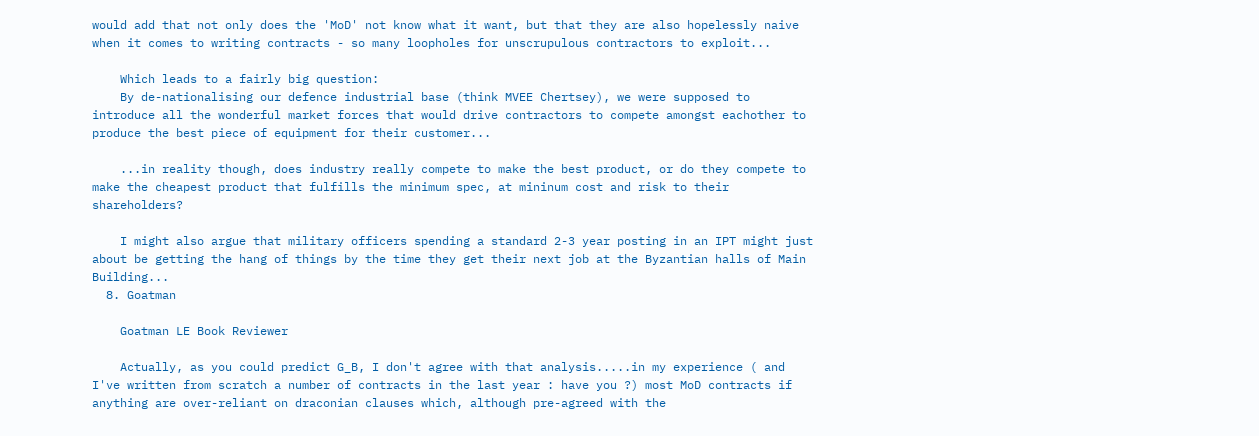would add that not only does the 'MoD' not know what it want, but that they are also hopelessly naive when it comes to writing contracts - so many loopholes for unscrupulous contractors to exploit...

    Which leads to a fairly big question:
    By de-nationalising our defence industrial base (think MVEE Chertsey), we were supposed to introduce all the wonderful market forces that would drive contractors to compete amongst eachother to produce the best piece of equipment for their customer...

    ...in reality though, does industry really compete to make the best product, or do they compete to make the cheapest product that fulfills the minimum spec, at mininum cost and risk to their shareholders?

    I might also argue that military officers spending a standard 2-3 year posting in an IPT might just about be getting the hang of things by the time they get their next job at the Byzantian halls of Main Building...
  8. Goatman

    Goatman LE Book Reviewer

    Actually, as you could predict G_B, I don't agree with that analysis.....in my experience ( and I've written from scratch a number of contracts in the last year : have you ?) most MoD contracts if anything are over-reliant on draconian clauses which, although pre-agreed with the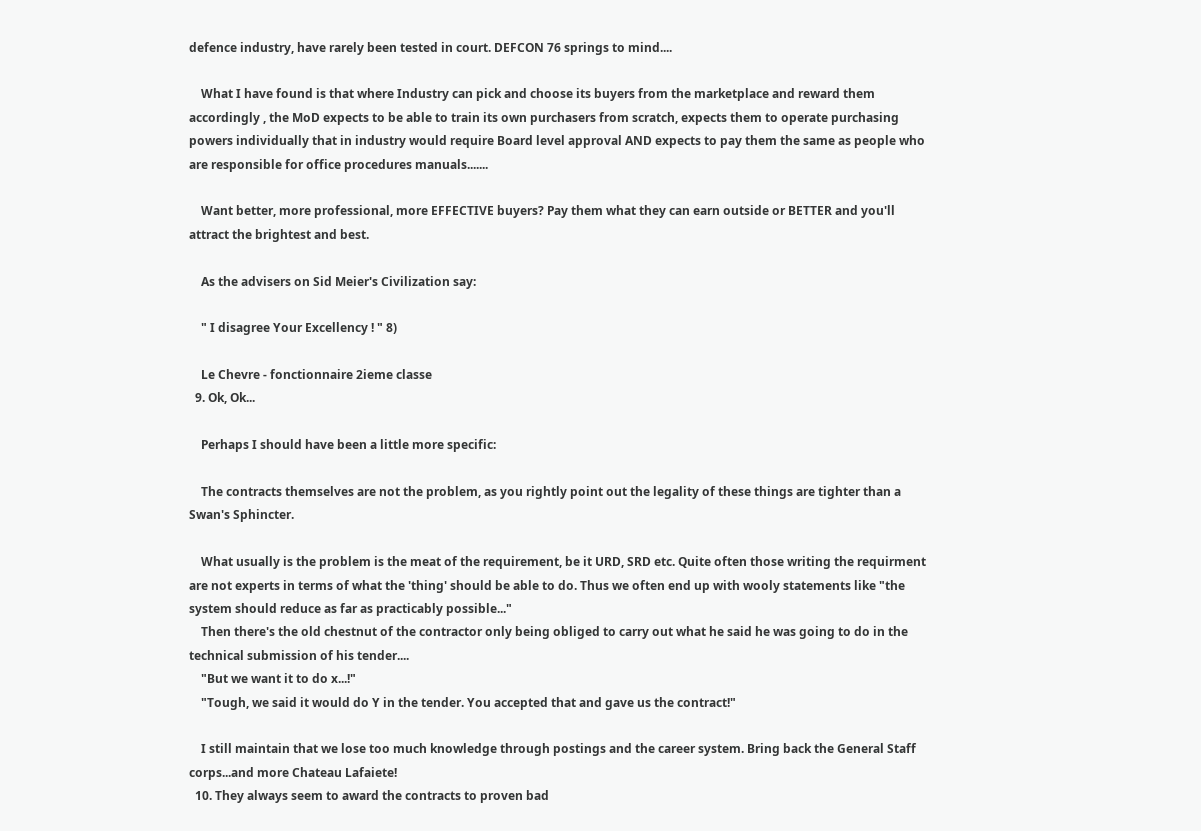defence industry, have rarely been tested in court. DEFCON 76 springs to mind....

    What I have found is that where Industry can pick and choose its buyers from the marketplace and reward them accordingly , the MoD expects to be able to train its own purchasers from scratch, expects them to operate purchasing powers individually that in industry would require Board level approval AND expects to pay them the same as people who are responsible for office procedures manuals.......

    Want better, more professional, more EFFECTIVE buyers? Pay them what they can earn outside or BETTER and you'll attract the brightest and best.

    As the advisers on Sid Meier's Civilization say:

    " I disagree Your Excellency ! " 8)

    Le Chevre - fonctionnaire 2ieme classe
  9. Ok, Ok...

    Perhaps I should have been a little more specific:

    The contracts themselves are not the problem, as you rightly point out the legality of these things are tighter than a Swan's Sphincter.

    What usually is the problem is the meat of the requirement, be it URD, SRD etc. Quite often those writing the requirment are not experts in terms of what the 'thing' should be able to do. Thus we often end up with wooly statements like "the system should reduce as far as practicably possible..."
    Then there's the old chestnut of the contractor only being obliged to carry out what he said he was going to do in the technical submission of his tender....
    "But we want it to do x...!"
    "Tough, we said it would do Y in the tender. You accepted that and gave us the contract!"

    I still maintain that we lose too much knowledge through postings and the career system. Bring back the General Staff corps...and more Chateau Lafaiete!
  10. They always seem to award the contracts to proven bad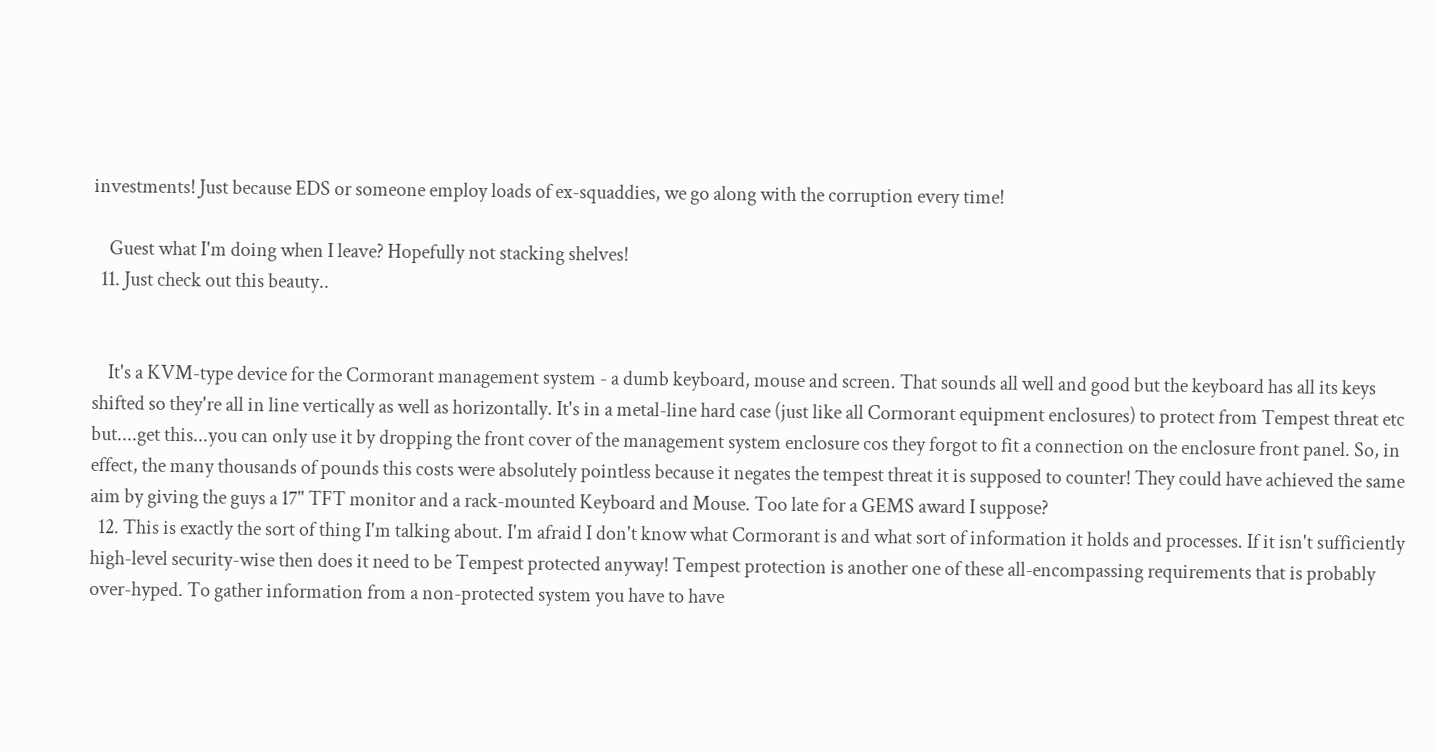investments! Just because EDS or someone employ loads of ex-squaddies, we go along with the corruption every time!

    Guest what I'm doing when I leave? Hopefully not stacking shelves!
  11. Just check out this beauty..


    It's a KVM-type device for the Cormorant management system - a dumb keyboard, mouse and screen. That sounds all well and good but the keyboard has all its keys shifted so they're all in line vertically as well as horizontally. It's in a metal-line hard case (just like all Cormorant equipment enclosures) to protect from Tempest threat etc but....get this...you can only use it by dropping the front cover of the management system enclosure cos they forgot to fit a connection on the enclosure front panel. So, in effect, the many thousands of pounds this costs were absolutely pointless because it negates the tempest threat it is supposed to counter! They could have achieved the same aim by giving the guys a 17" TFT monitor and a rack-mounted Keyboard and Mouse. Too late for a GEMS award I suppose?
  12. This is exactly the sort of thing I'm talking about. I'm afraid I don't know what Cormorant is and what sort of information it holds and processes. If it isn't sufficiently high-level security-wise then does it need to be Tempest protected anyway! Tempest protection is another one of these all-encompassing requirements that is probably over-hyped. To gather information from a non-protected system you have to have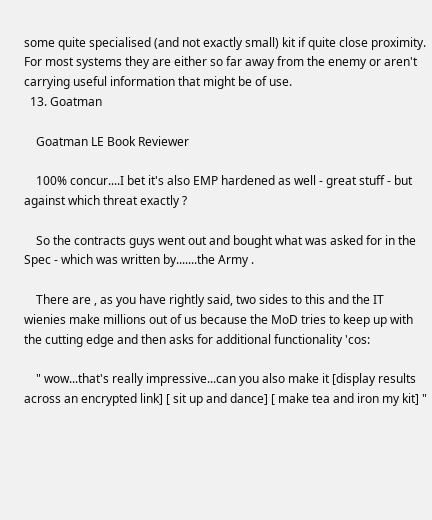some quite specialised (and not exactly small) kit if quite close proximity. For most systems they are either so far away from the enemy or aren't carrying useful information that might be of use.
  13. Goatman

    Goatman LE Book Reviewer

    100% concur....I bet it's also EMP hardened as well - great stuff - but against which threat exactly ?

    So the contracts guys went out and bought what was asked for in the Spec - which was written by.......the Army .

    There are , as you have rightly said, two sides to this and the IT wienies make millions out of us because the MoD tries to keep up with the cutting edge and then asks for additional functionality 'cos:

    " wow...that's really impressive...can you also make it [display results across an encrypted link] [ sit up and dance] [ make tea and iron my kit] "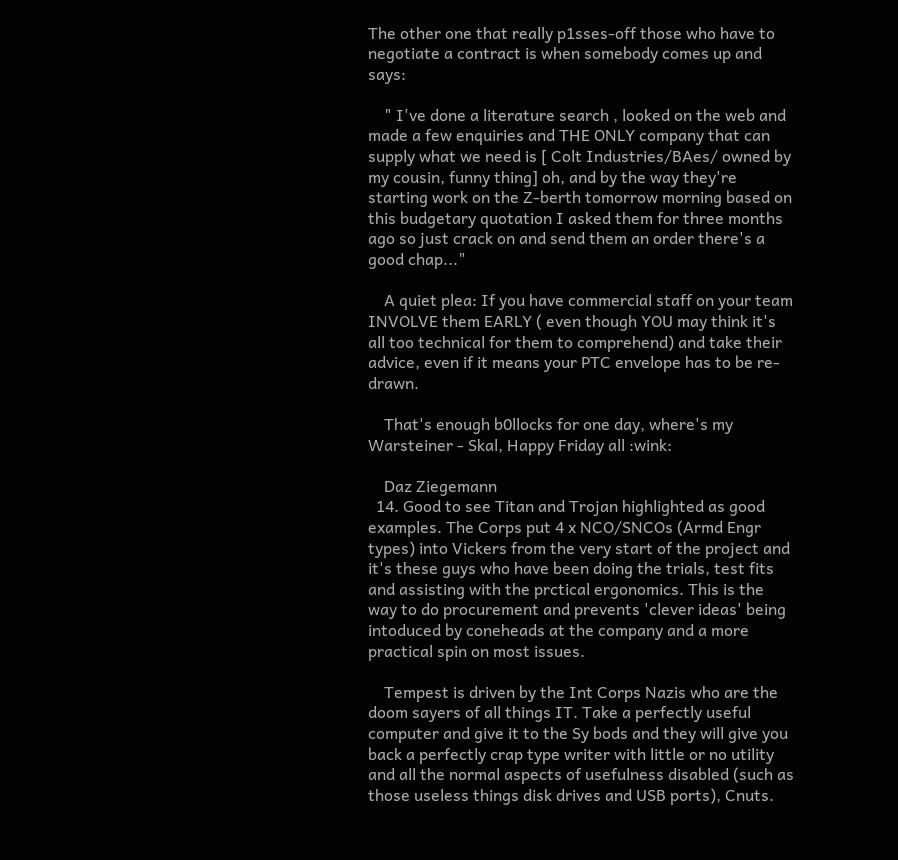The other one that really p1sses-off those who have to negotiate a contract is when somebody comes up and says:

    " I've done a literature search , looked on the web and made a few enquiries and THE ONLY company that can supply what we need is [ Colt Industries/BAes/ owned by my cousin, funny thing] oh, and by the way they're starting work on the Z-berth tomorrow morning based on this budgetary quotation I asked them for three months ago so just crack on and send them an order there's a good chap..."

    A quiet plea: If you have commercial staff on your team INVOLVE them EARLY ( even though YOU may think it's all too technical for them to comprehend) and take their advice, even if it means your PTC envelope has to be re-drawn.

    That's enough b0llocks for one day, where's my Warsteiner - Skal, Happy Friday all :wink:

    Daz Ziegemann
  14. Good to see Titan and Trojan highlighted as good examples. The Corps put 4 x NCO/SNCOs (Armd Engr types) into Vickers from the very start of the project and it's these guys who have been doing the trials, test fits and assisting with the prctical ergonomics. This is the way to do procurement and prevents 'clever ideas' being intoduced by coneheads at the company and a more practical spin on most issues.

    Tempest is driven by the Int Corps Nazis who are the doom sayers of all things IT. Take a perfectly useful computer and give it to the Sy bods and they will give you back a perfectly crap type writer with little or no utility and all the normal aspects of usefulness disabled (such as those useless things disk drives and USB ports), Cnuts.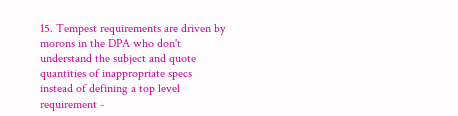15. Tempest requirements are driven by morons in the DPA who don't understand the subject and quote quantities of inappropriate specs instead of defining a top level requirement -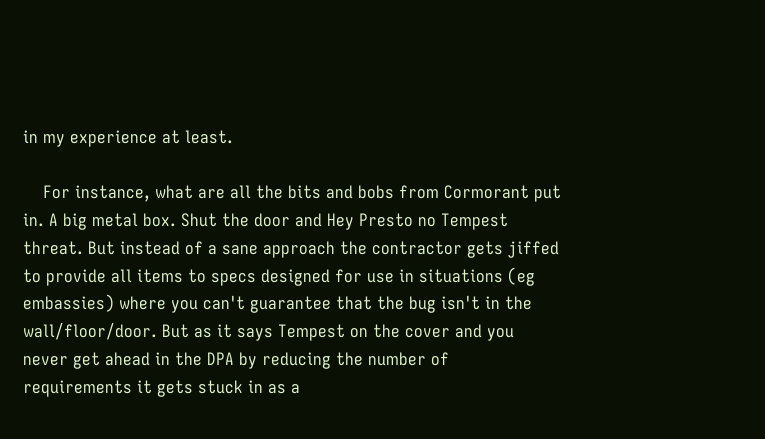in my experience at least.

    For instance, what are all the bits and bobs from Cormorant put in. A big metal box. Shut the door and Hey Presto no Tempest threat. But instead of a sane approach the contractor gets jiffed to provide all items to specs designed for use in situations (eg embassies) where you can't guarantee that the bug isn't in the wall/floor/door. But as it says Tempest on the cover and you never get ahead in the DPA by reducing the number of requirements it gets stuck in as a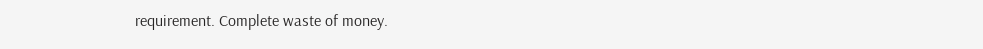requirement. Complete waste of money.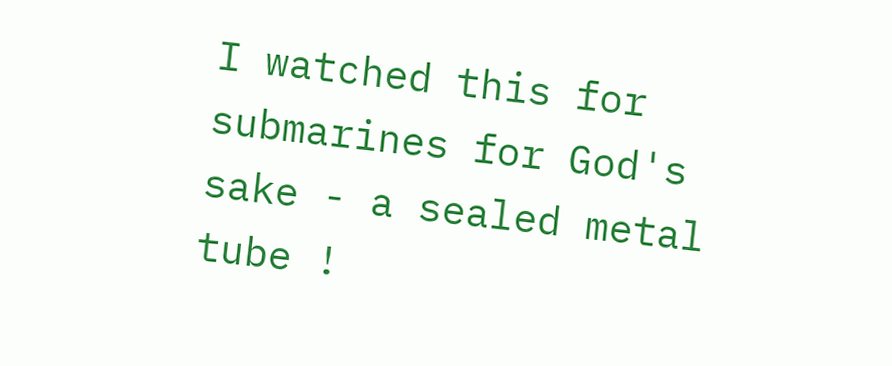I watched this for submarines for God's sake - a sealed metal tube !